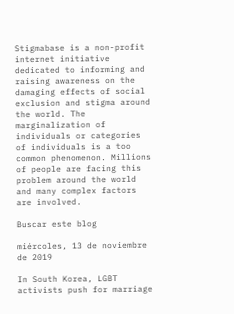Stigmabase is a non-profit internet initiative dedicated to informing and raising awareness on the damaging effects of social exclusion and stigma around the world. The marginalization of individuals or categories of individuals is a too common phenomenon. Millions of people are facing this problem around the world and many complex factors are involved.

Buscar este blog

miércoles, 13 de noviembre de 2019

In South Korea, LGBT activists push for marriage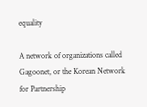equality

A network of organizations called Gagoonet, or the Korean Network for Partnership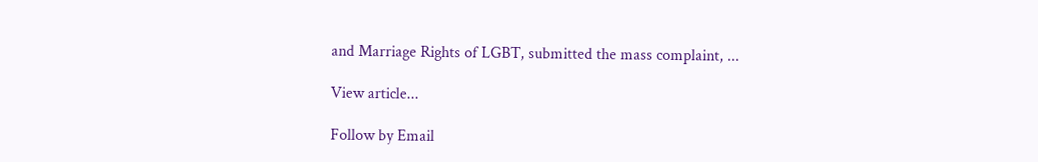and Marriage Rights of LGBT, submitted the mass complaint, ...

View article...

Follow by Email